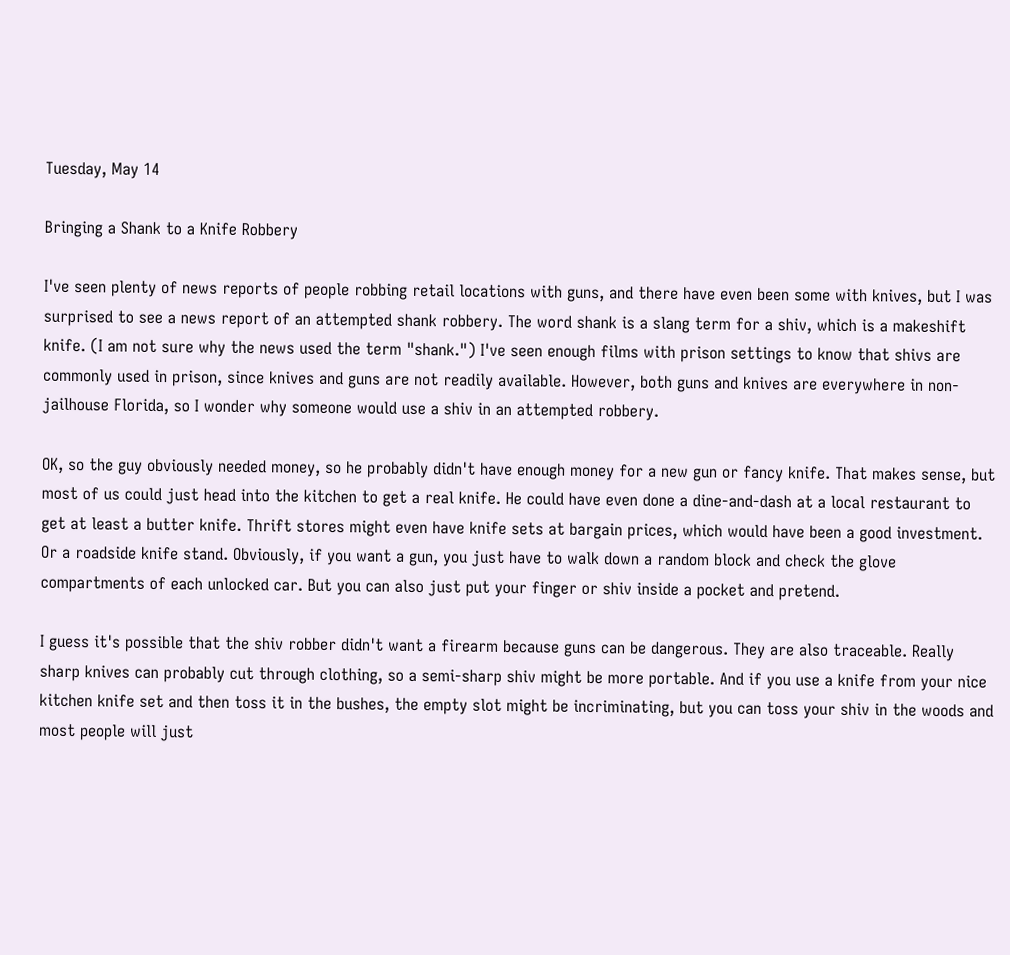Tuesday, May 14

Bringing a Shank to a Knife Robbery

I've seen plenty of news reports of people robbing retail locations with guns, and there have even been some with knives, but I was surprised to see a news report of an attempted shank robbery. The word shank is a slang term for a shiv, which is a makeshift knife. (I am not sure why the news used the term "shank.") I've seen enough films with prison settings to know that shivs are commonly used in prison, since knives and guns are not readily available. However, both guns and knives are everywhere in non-jailhouse Florida, so I wonder why someone would use a shiv in an attempted robbery.

OK, so the guy obviously needed money, so he probably didn't have enough money for a new gun or fancy knife. That makes sense, but most of us could just head into the kitchen to get a real knife. He could have even done a dine-and-dash at a local restaurant to get at least a butter knife. Thrift stores might even have knife sets at bargain prices, which would have been a good investment. Or a roadside knife stand. Obviously, if you want a gun, you just have to walk down a random block and check the glove compartments of each unlocked car. But you can also just put your finger or shiv inside a pocket and pretend.

I guess it's possible that the shiv robber didn't want a firearm because guns can be dangerous. They are also traceable. Really sharp knives can probably cut through clothing, so a semi-sharp shiv might be more portable. And if you use a knife from your nice kitchen knife set and then toss it in the bushes, the empty slot might be incriminating, but you can toss your shiv in the woods and most people will just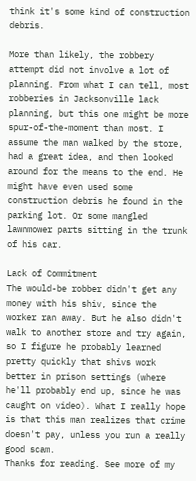think it's some kind of construction debris.

More than likely, the robbery attempt did not involve a lot of planning. From what I can tell, most robberies in Jacksonville lack planning, but this one might be more spur-of-the-moment than most. I assume the man walked by the store, had a great idea, and then looked around for the means to the end. He might have even used some construction debris he found in the parking lot. Or some mangled lawnmower parts sitting in the trunk of his car.

Lack of Commitment
The would-be robber didn't get any money with his shiv, since the worker ran away. But he also didn't walk to another store and try again, so I figure he probably learned pretty quickly that shivs work better in prison settings (where he'll probably end up, since he was caught on video). What I really hope is that this man realizes that crime doesn't pay, unless you run a really good scam.
Thanks for reading. See more of my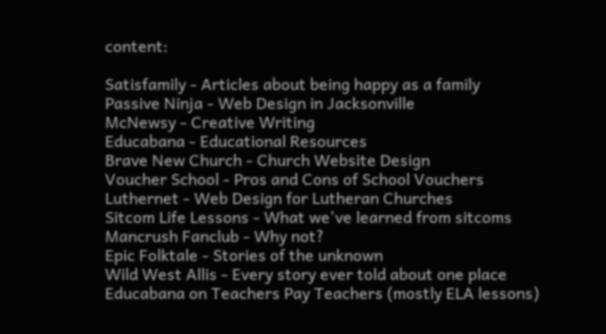content:

Satisfamily - Articles about being happy as a family
Passive Ninja - Web Design in Jacksonville
McNewsy - Creative Writing
Educabana - Educational Resources
Brave New Church - Church Website Design
Voucher School - Pros and Cons of School Vouchers
Luthernet - Web Design for Lutheran Churches
Sitcom Life Lessons - What we've learned from sitcoms
Mancrush Fanclub - Why not?
Epic Folktale - Stories of the unknown
Wild West Allis - Every story ever told about one place
Educabana on Teachers Pay Teachers (mostly ELA lessons)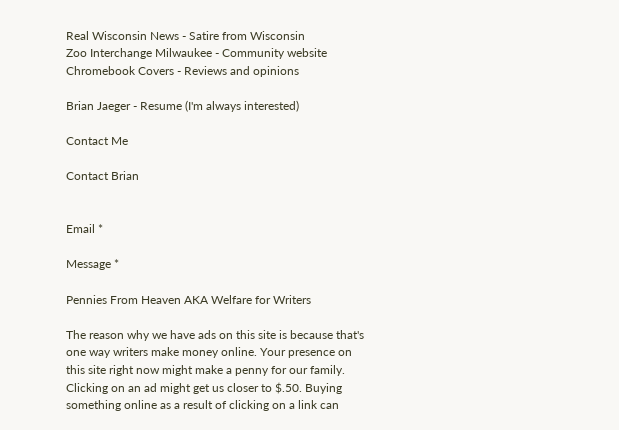Real Wisconsin News - Satire from Wisconsin
Zoo Interchange Milwaukee - Community website
Chromebook Covers - Reviews and opinions

Brian Jaeger - Resume (I'm always interested)

Contact Me

Contact Brian


Email *

Message *

Pennies From Heaven AKA Welfare for Writers

The reason why we have ads on this site is because that's one way writers make money online. Your presence on this site right now might make a penny for our family. Clicking on an ad might get us closer to $.50. Buying something online as a result of clicking on a link can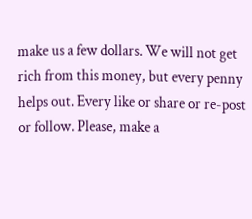make us a few dollars. We will not get rich from this money, but every penny helps out. Every like or share or re-post or follow. Please, make a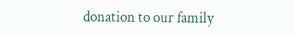donation to our family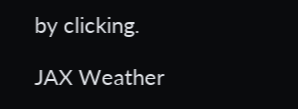by clicking.

JAX Weather